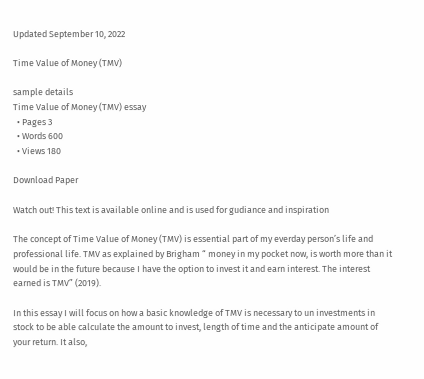Updated September 10, 2022

Time Value of Money (TMV)

sample details
Time Value of Money (TMV) essay
  • Pages 3
  • Words 600
  • Views 180

Download Paper

Watch out! This text is available online and is used for gudiance and inspiration

The concept of Time Value of Money (TMV) is essential part of my everday person’s life and professional life. TMV as explained by Brigham “ money in my pocket now, is worth more than it would be in the future because I have the option to invest it and earn interest. The interest earned is TMV” (2019).

In this essay I will focus on how a basic knowledge of TMV is necessary to un investments in stock to be able calculate the amount to invest, length of time and the anticipate amount of your return. It also,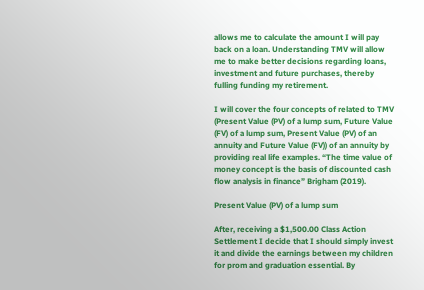allows me to calculate the amount I will pay back on a loan. Understanding TMV will allow me to make better decisions regarding loans, investment and future purchases, thereby fulling funding my retirement.

I will cover the four concepts of related to TMV (Present Value (PV) of a lump sum, Future Value (FV) of a lump sum, Present Value (PV) of an annuity and Future Value (FV)) of an annuity by providing real life examples. “The time value of money concept is the basis of discounted cash flow analysis in finance” Brigham (2019).

Present Value (PV) of a lump sum

After, receiving a $1,500.00 Class Action Settlement I decide that I should simply invest it and divide the earnings between my children for prom and graduation essential. By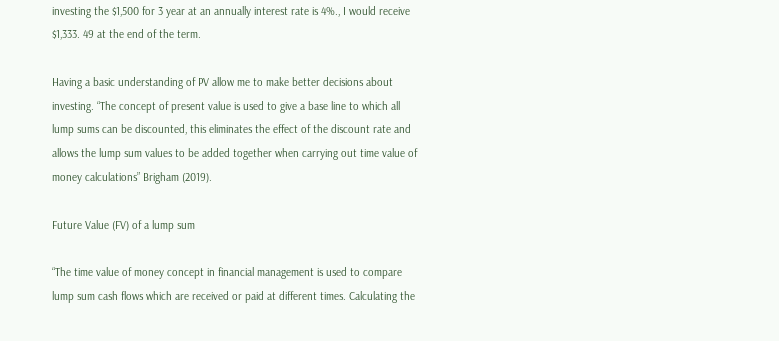investing the $1,500 for 3 year at an annually interest rate is 4%., I would receive $1,333. 49 at the end of the term.

Having a basic understanding of PV allow me to make better decisions about investing. “The concept of present value is used to give a base line to which all lump sums can be discounted, this eliminates the effect of the discount rate and allows the lump sum values to be added together when carrying out time value of money calculations” Brigham (2019).

Future Value (FV) of a lump sum

“The time value of money concept in financial management is used to compare lump sum cash flows which are received or paid at different times. Calculating the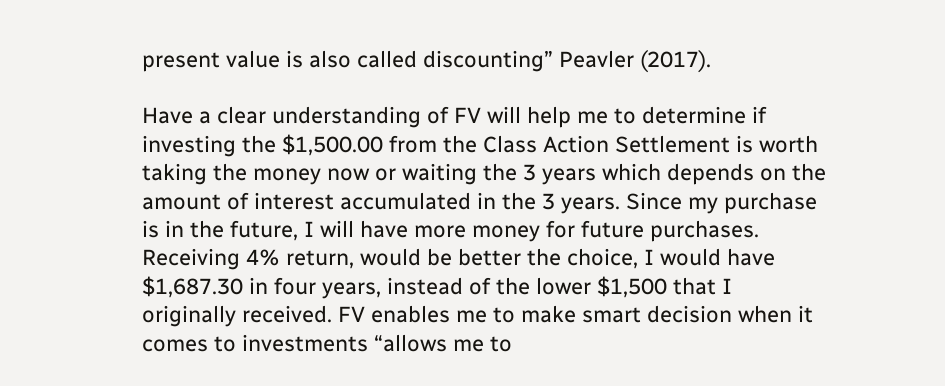present value is also called discounting” Peavler (2017).

Have a clear understanding of FV will help me to determine if investing the $1,500.00 from the Class Action Settlement is worth taking the money now or waiting the 3 years which depends on the amount of interest accumulated in the 3 years. Since my purchase is in the future, I will have more money for future purchases. Receiving 4% return, would be better the choice, I would have $1,687.30 in four years, instead of the lower $1,500 that I originally received. FV enables me to make smart decision when it comes to investments “allows me to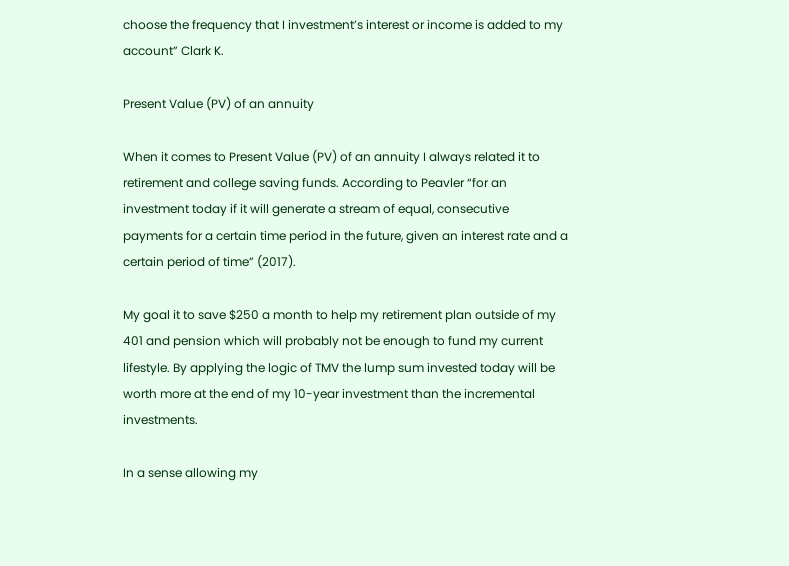choose the frequency that I investment’s interest or income is added to my account” Clark K.

Present Value (PV) of an annuity

When it comes to Present Value (PV) of an annuity I always related it to retirement and college saving funds. According to Peavler “for an investment today if it will generate a stream of equal, consecutive payments for a certain time period in the future, given an interest rate and a certain period of time” (2017).

My goal it to save $250 a month to help my retirement plan outside of my 401 and pension which will probably not be enough to fund my current lifestyle. By applying the logic of TMV the lump sum invested today will be worth more at the end of my 10-year investment than the incremental investments.

In a sense allowing my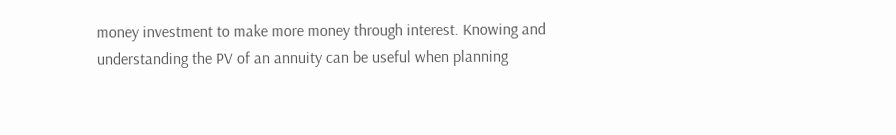money investment to make more money through interest. Knowing and understanding the PV of an annuity can be useful when planning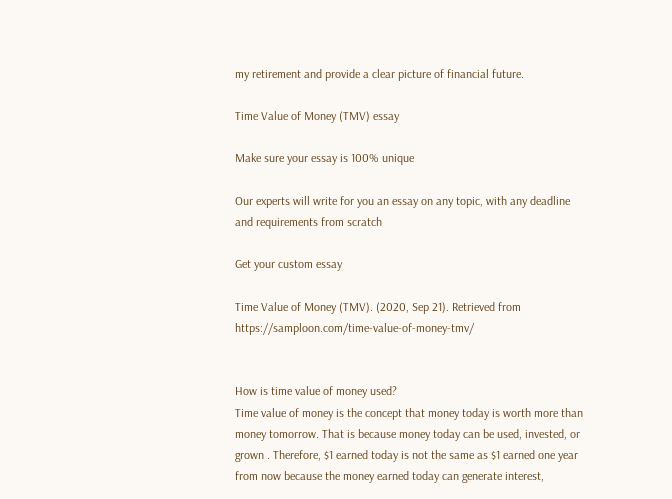my retirement and provide a clear picture of financial future.

Time Value of Money (TMV) essay

Make sure your essay is 100% unique

Our experts will write for you an essay on any topic, with any deadline and requirements from scratch

Get your custom essay

Time Value of Money (TMV). (2020, Sep 21). Retrieved from https://samploon.com/time-value-of-money-tmv/


How is time value of money used?
Time value of money is the concept that money today is worth more than money tomorrow. That is because money today can be used, invested, or grown . Therefore, $1 earned today is not the same as $1 earned one year from now because the money earned today can generate interest,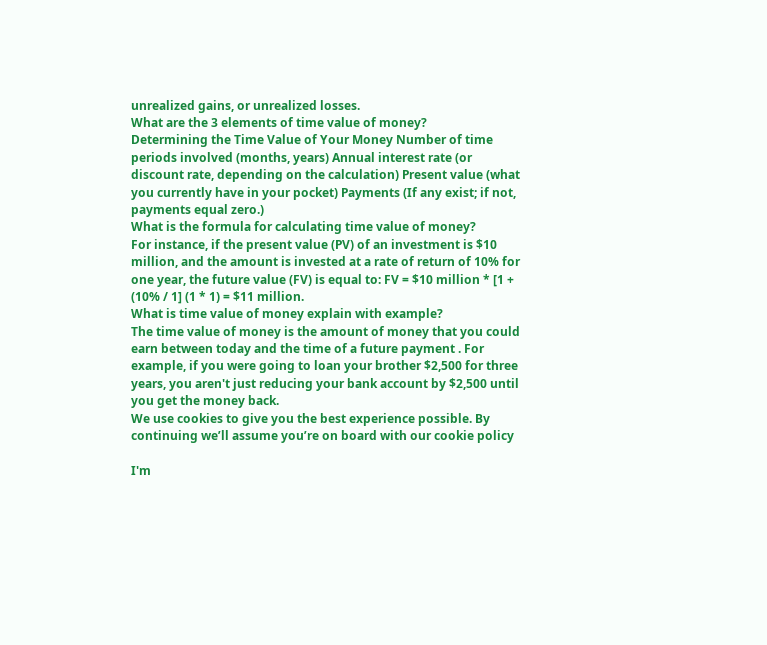unrealized gains, or unrealized losses.
What are the 3 elements of time value of money?
Determining the Time Value of Your Money Number of time periods involved (months, years) Annual interest rate (or discount rate, depending on the calculation) Present value (what you currently have in your pocket) Payments (If any exist; if not, payments equal zero.)
What is the formula for calculating time value of money?
For instance, if the present value (PV) of an investment is $10 million, and the amount is invested at a rate of return of 10% for one year, the future value (FV) is equal to: FV = $10 million * [1 + (10% / 1] (1 * 1) = $11 million.
What is time value of money explain with example?
The time value of money is the amount of money that you could earn between today and the time of a future payment . For example, if you were going to loan your brother $2,500 for three years, you aren't just reducing your bank account by $2,500 until you get the money back.
We use cookies to give you the best experience possible. By continuing we’ll assume you’re on board with our cookie policy

I'm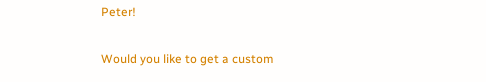Peter!

Would you like to get a custom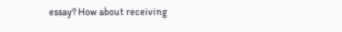essay? How about receiving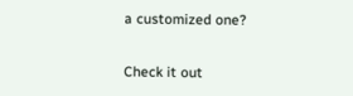a customized one?

Check it out